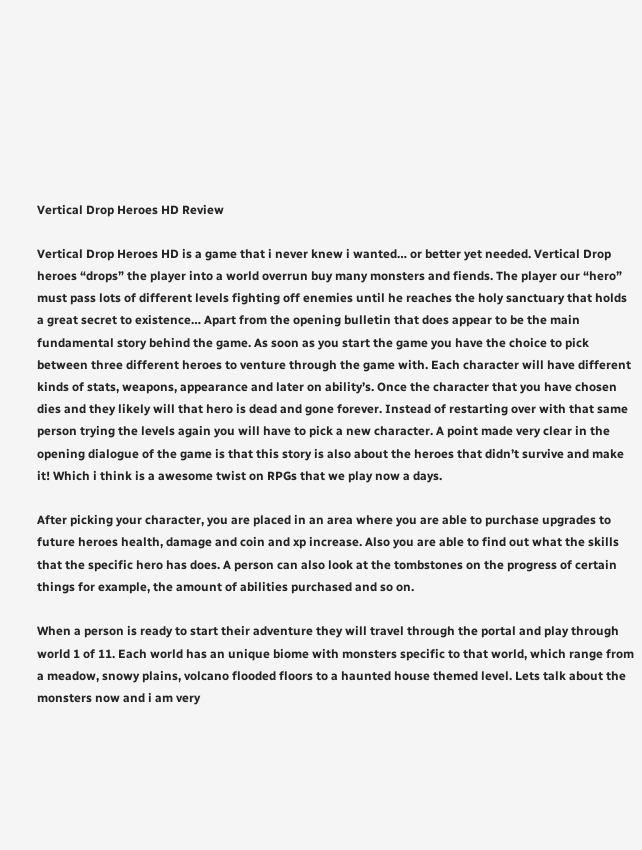Vertical Drop Heroes HD Review

Vertical Drop Heroes HD is a game that i never knew i wanted… or better yet needed. Vertical Drop heroes “drops” the player into a world overrun buy many monsters and fiends. The player our “hero” must pass lots of different levels fighting off enemies until he reaches the holy sanctuary that holds a great secret to existence… Apart from the opening bulletin that does appear to be the main fundamental story behind the game. As soon as you start the game you have the choice to pick between three different heroes to venture through the game with. Each character will have different kinds of stats, weapons, appearance and later on ability’s. Once the character that you have chosen dies and they likely will that hero is dead and gone forever. Instead of restarting over with that same person trying the levels again you will have to pick a new character. A point made very clear in the opening dialogue of the game is that this story is also about the heroes that didn’t survive and make it! Which i think is a awesome twist on RPGs that we play now a days.

After picking your character, you are placed in an area where you are able to purchase upgrades to future heroes health, damage and coin and xp increase. Also you are able to find out what the skills that the specific hero has does. A person can also look at the tombstones on the progress of certain things for example, the amount of abilities purchased and so on.

When a person is ready to start their adventure they will travel through the portal and play through world 1 of 11. Each world has an unique biome with monsters specific to that world, which range from a meadow, snowy plains, volcano flooded floors to a haunted house themed level. Lets talk about the monsters now and i am very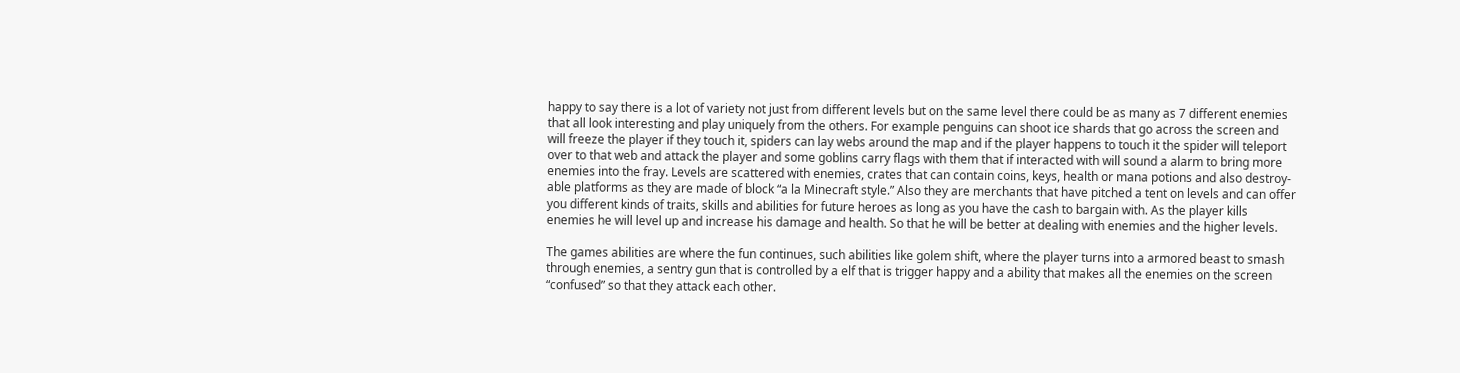happy to say there is a lot of variety not just from different levels but on the same level there could be as many as 7 different enemies that all look interesting and play uniquely from the others. For example penguins can shoot ice shards that go across the screen and will freeze the player if they touch it, spiders can lay webs around the map and if the player happens to touch it the spider will teleport over to that web and attack the player and some goblins carry flags with them that if interacted with will sound a alarm to bring more enemies into the fray. Levels are scattered with enemies, crates that can contain coins, keys, health or mana potions and also destroy-able platforms as they are made of block “a la Minecraft style.” Also they are merchants that have pitched a tent on levels and can offer you different kinds of traits, skills and abilities for future heroes as long as you have the cash to bargain with. As the player kills enemies he will level up and increase his damage and health. So that he will be better at dealing with enemies and the higher levels.

The games abilities are where the fun continues, such abilities like golem shift, where the player turns into a armored beast to smash through enemies, a sentry gun that is controlled by a elf that is trigger happy and a ability that makes all the enemies on the screen “confused” so that they attack each other.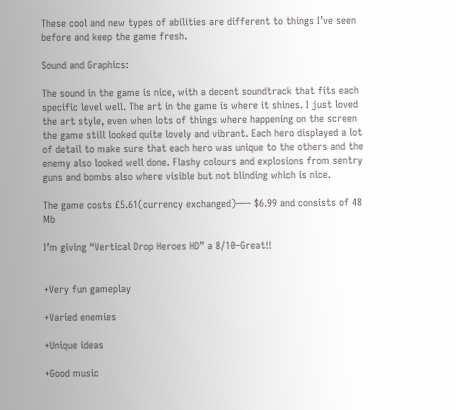These cool and new types of abilities are different to things I’ve seen before and keep the game fresh.

Sound and Graphics:

The sound in the game is nice, with a decent soundtrack that fits each specific level well. The art in the game is where it shines. I just loved the art style, even when lots of things where happening on the screen the game still looked quite lovely and vibrant. Each hero displayed a lot of detail to make sure that each hero was unique to the others and the enemy also looked well done. Flashy colours and explosions from sentry guns and bombs also where visible but not blinding which is nice.

The game costs £5.61(currency exchanged)—– $6.99 and consists of 48 Mb

I’m giving “Vertical Drop Heroes HD” a 8/10–Great!!


+Very fun gameplay

+Varied enemies

+Unique ideas

+Good music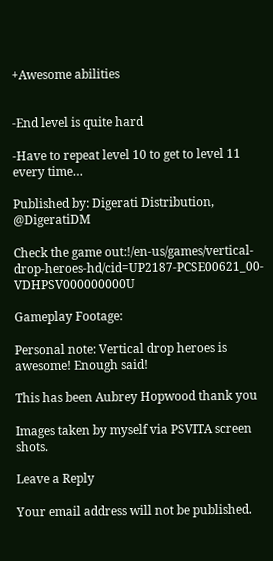+Awesome abilities


-End level is quite hard

-Have to repeat level 10 to get to level 11 every time…

Published by: Digerati Distribution, @DigeratiDM

Check the game out:!/en-us/games/vertical-drop-heroes-hd/cid=UP2187-PCSE00621_00-VDHPSV000000000U

Gameplay Footage:

Personal note: Vertical drop heroes is awesome! Enough said!

This has been Aubrey Hopwood thank you

Images taken by myself via PSVITA screen shots.

Leave a Reply

Your email address will not be published.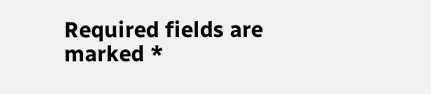Required fields are marked *